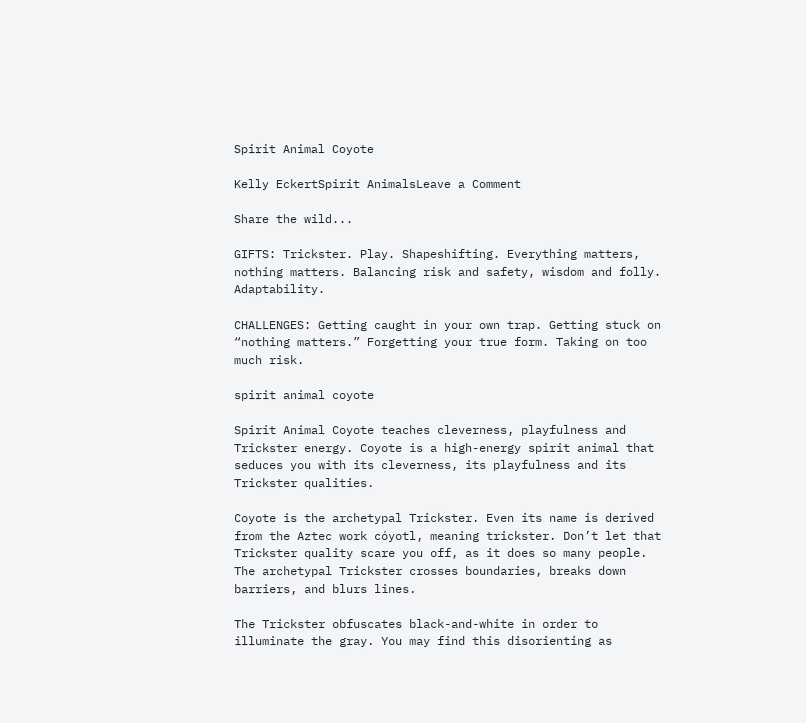Spirit Animal Coyote

Kelly EckertSpirit AnimalsLeave a Comment

Share the wild...

GIFTS: Trickster. Play. Shapeshifting. Everything matters, nothing matters. Balancing risk and safety, wisdom and folly. Adaptability.

CHALLENGES: Getting caught in your own trap. Getting stuck on “nothing matters.” Forgetting your true form. Taking on too much risk.

spirit animal coyote

Spirit Animal Coyote teaches cleverness, playfulness and Trickster energy. Coyote is a high-energy spirit animal that seduces you with its cleverness, its playfulness and its Trickster qualities.

Coyote is the archetypal Trickster. Even its name is derived from the Aztec work cóyotl, meaning trickster. Don’t let that Trickster quality scare you off, as it does so many people. The archetypal Trickster crosses boundaries, breaks down barriers, and blurs lines.

The Trickster obfuscates black-and-white in order to illuminate the gray. You may find this disorienting as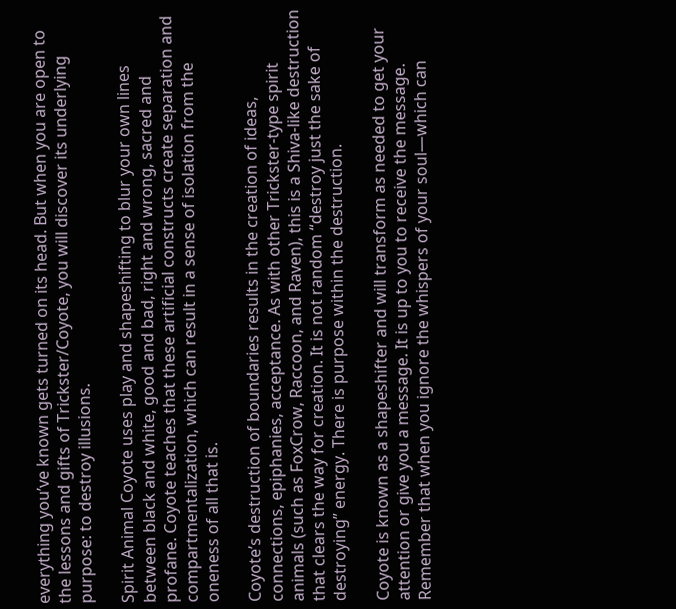everything you’ve known gets turned on its head. But when you are open to the lessons and gifts of Trickster/Coyote, you will discover its underlying purpose: to destroy illusions.

Spirit Animal Coyote uses play and shapeshifting to blur your own lines between black and white, good and bad, right and wrong, sacred and profane. Coyote teaches that these artificial constructs create separation and compartmentalization, which can result in a sense of isolation from the oneness of all that is.

Coyote’s destruction of boundaries results in the creation of ideas, connections, epiphanies, acceptance. As with other Trickster-type spirit animals (such as FoxCrow, Raccoon, and Raven), this is a Shiva-like destruction that clears the way for creation. It is not random “destroy just the sake of destroying” energy. There is purpose within the destruction.

Coyote is known as a shapeshifter and will transform as needed to get your attention or give you a message. It is up to you to receive the message. Remember that when you ignore the whispers of your soul—which can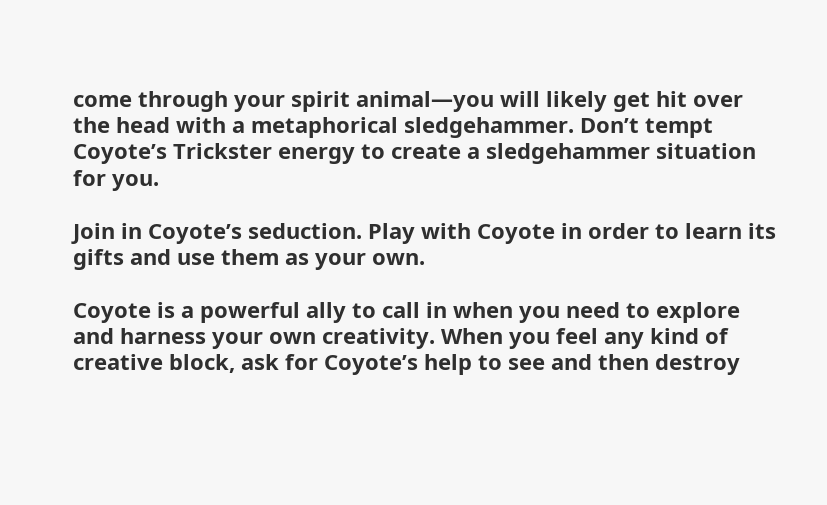come through your spirit animal—you will likely get hit over the head with a metaphorical sledgehammer. Don’t tempt Coyote’s Trickster energy to create a sledgehammer situation for you.

Join in Coyote’s seduction. Play with Coyote in order to learn its gifts and use them as your own.

Coyote is a powerful ally to call in when you need to explore and harness your own creativity. When you feel any kind of creative block, ask for Coyote’s help to see and then destroy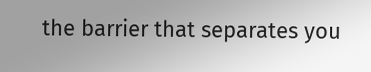the barrier that separates you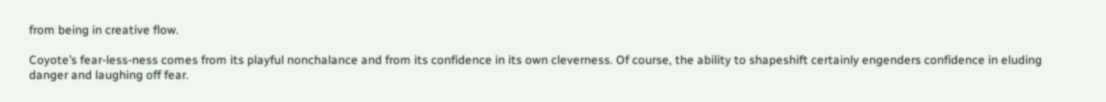from being in creative flow.

Coyote’s fear-less-ness comes from its playful nonchalance and from its confidence in its own cleverness. Of course, the ability to shapeshift certainly engenders confidence in eluding danger and laughing off fear.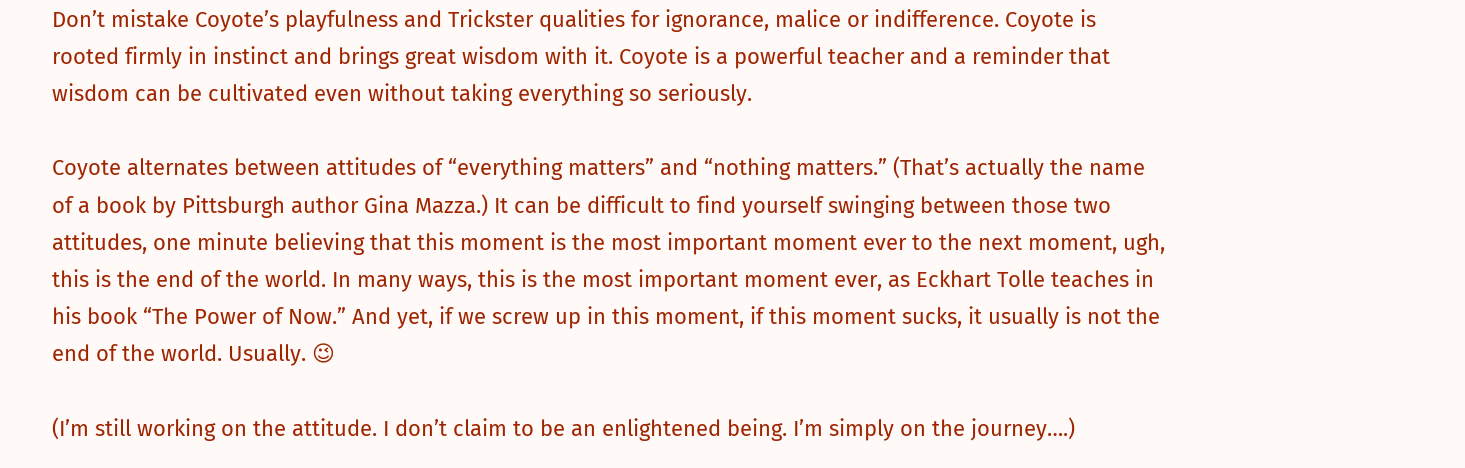Don’t mistake Coyote’s playfulness and Trickster qualities for ignorance, malice or indifference. Coyote is rooted firmly in instinct and brings great wisdom with it. Coyote is a powerful teacher and a reminder that wisdom can be cultivated even without taking everything so seriously.

Coyote alternates between attitudes of “everything matters” and “nothing matters.” (That’s actually the name of a book by Pittsburgh author Gina Mazza.) It can be difficult to find yourself swinging between those two attitudes, one minute believing that this moment is the most important moment ever to the next moment, ugh, this is the end of the world. In many ways, this is the most important moment ever, as Eckhart Tolle teaches in his book “The Power of Now.” And yet, if we screw up in this moment, if this moment sucks, it usually is not the end of the world. Usually. 😉

(I’m still working on the attitude. I don’t claim to be an enlightened being. I’m simply on the journey….)